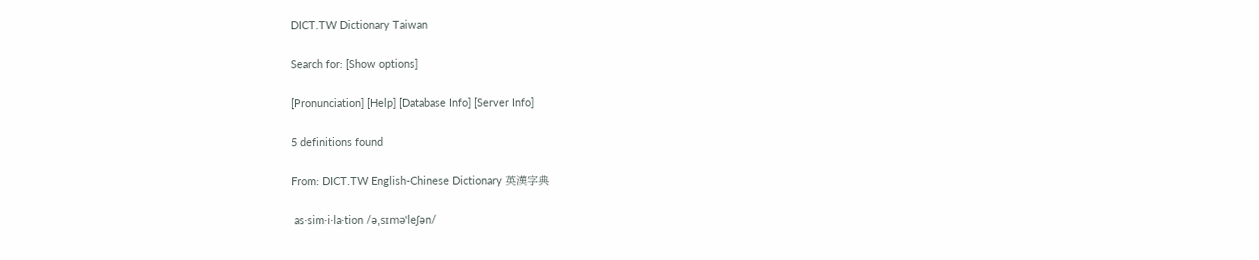DICT.TW Dictionary Taiwan

Search for: [Show options]

[Pronunciation] [Help] [Database Info] [Server Info]

5 definitions found

From: DICT.TW English-Chinese Dictionary 英漢字典

 as·sim·i·la·tion /əˌsɪməˈleʃən/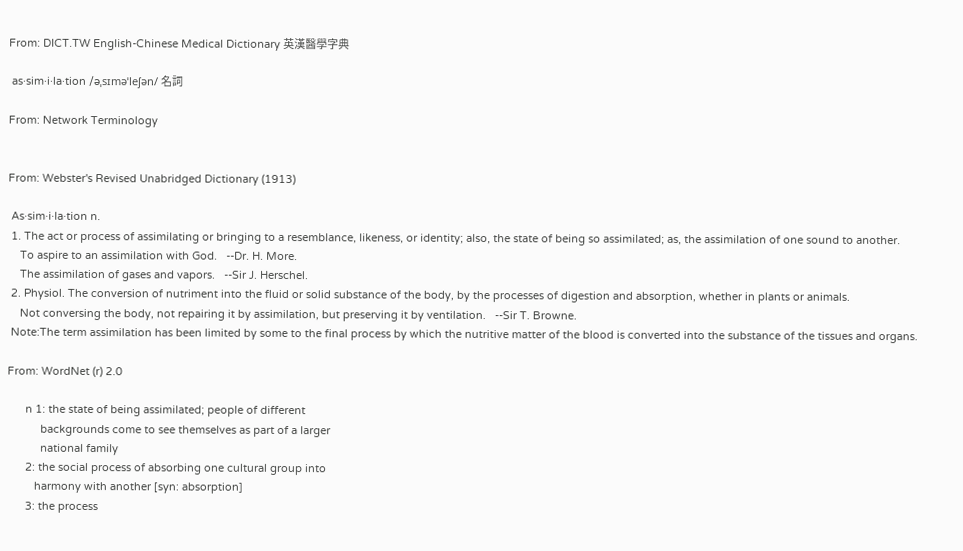From: DICT.TW English-Chinese Medical Dictionary 英漢醫學字典

 as·sim·i·la·tion /əˌsɪməˈleʃən/ 名詞

From: Network Terminology


From: Webster's Revised Unabridged Dictionary (1913)

 As·sim·i·la·tion n.
 1. The act or process of assimilating or bringing to a resemblance, likeness, or identity; also, the state of being so assimilated; as, the assimilation of one sound to another.
    To aspire to an assimilation with God.   --Dr. H. More.
    The assimilation of gases and vapors.   --Sir J. Herschel.
 2. Physiol. The conversion of nutriment into the fluid or solid substance of the body, by the processes of digestion and absorption, whether in plants or animals.
    Not conversing the body, not repairing it by assimilation, but preserving it by ventilation.   --Sir T. Browne.
 Note:The term assimilation has been limited by some to the final process by which the nutritive matter of the blood is converted into the substance of the tissues and organs.

From: WordNet (r) 2.0

      n 1: the state of being assimilated; people of different
           backgrounds come to see themselves as part of a larger
           national family
      2: the social process of absorbing one cultural group into
         harmony with another [syn: absorption]
      3: the process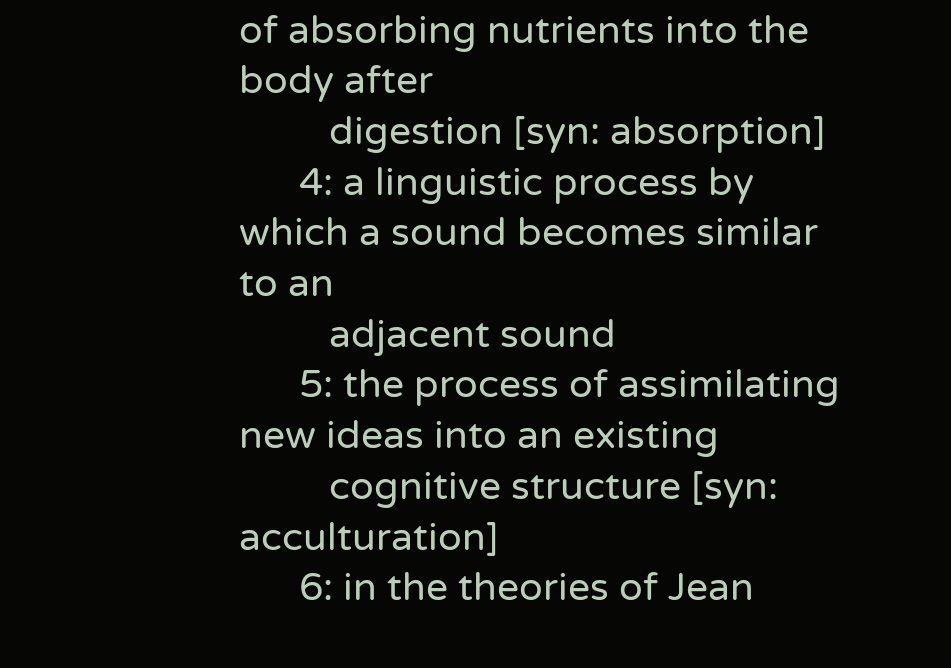of absorbing nutrients into the body after
         digestion [syn: absorption]
      4: a linguistic process by which a sound becomes similar to an
         adjacent sound
      5: the process of assimilating new ideas into an existing
         cognitive structure [syn: acculturation]
      6: in the theories of Jean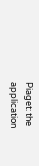Piaget: the application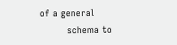of a general
         schema to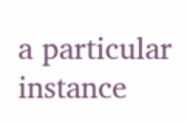a particular instance